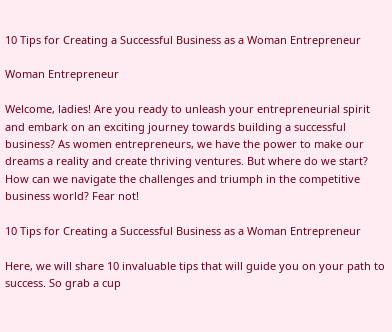10 Tips for Creating a Successful Business as a Woman Entrepreneur

Woman Entrepreneur

Welcome, ladies! Are you ready to unleash your entrepreneurial spirit and embark on an exciting journey towards building a successful business? As women entrepreneurs, we have the power to make our dreams a reality and create thriving ventures. But where do we start? How can we navigate the challenges and triumph in the competitive business world? Fear not!

10 Tips for Creating a Successful Business as a Woman Entrepreneur

Here, we will share 10 invaluable tips that will guide you on your path to success. So grab a cup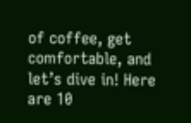of coffee, get comfortable, and let’s dive in! Here are 10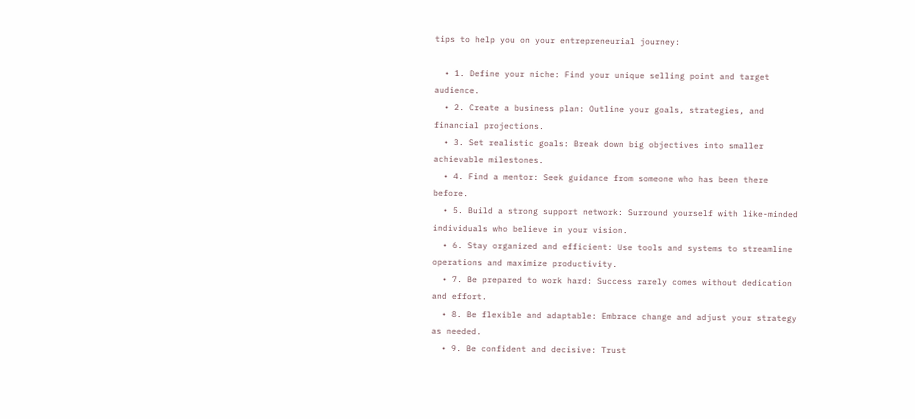tips to help you on your entrepreneurial journey:

  • 1. Define your niche: Find your unique selling point and target audience.
  • 2. Create a business plan: Outline your goals, strategies, and financial projections.
  • 3. Set realistic goals: Break down big objectives into smaller achievable milestones.
  • 4. Find a mentor: Seek guidance from someone who has been there before.
  • 5. Build a strong support network: Surround yourself with like-minded individuals who believe in your vision.
  • 6. Stay organized and efficient: Use tools and systems to streamline operations and maximize productivity.
  • 7. Be prepared to work hard: Success rarely comes without dedication and effort.
  • 8. Be flexible and adaptable: Embrace change and adjust your strategy as needed.
  • 9. Be confident and decisive: Trust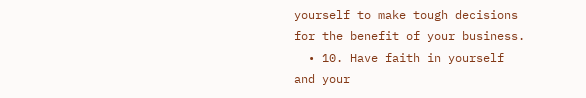yourself to make tough decisions for the benefit of your business.
  • 10. Have faith in yourself and your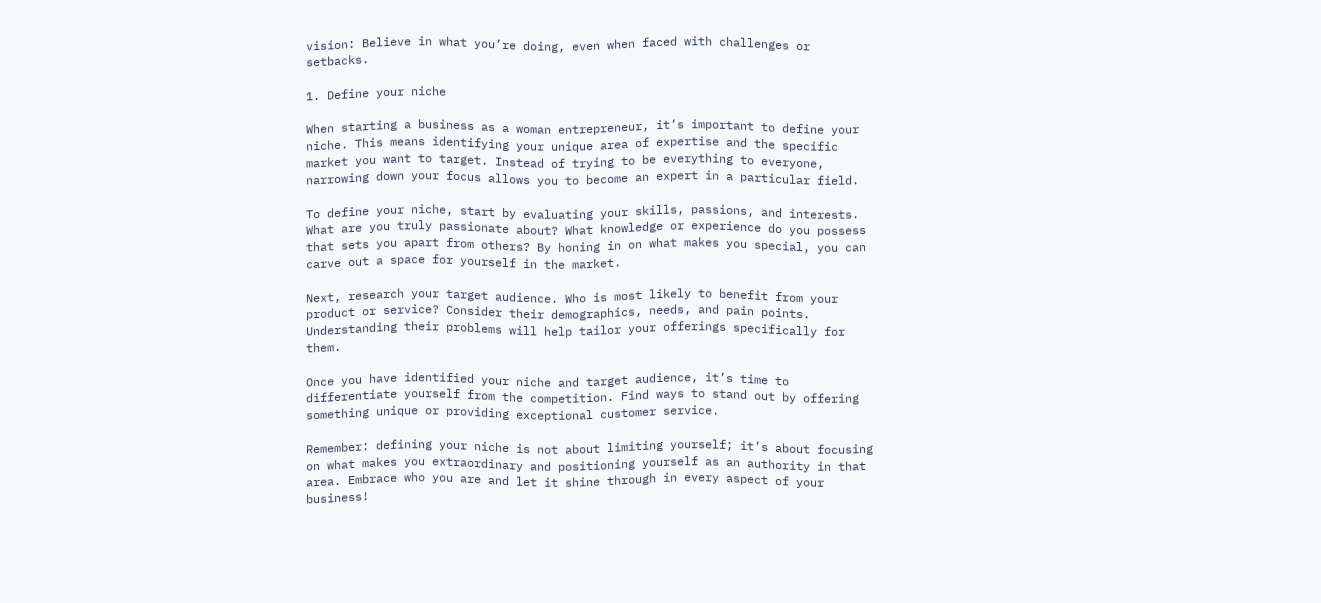vision: Believe in what you’re doing, even when faced with challenges or setbacks.

1. Define your niche

When starting a business as a woman entrepreneur, it’s important to define your niche. This means identifying your unique area of expertise and the specific market you want to target. Instead of trying to be everything to everyone, narrowing down your focus allows you to become an expert in a particular field.

To define your niche, start by evaluating your skills, passions, and interests. What are you truly passionate about? What knowledge or experience do you possess that sets you apart from others? By honing in on what makes you special, you can carve out a space for yourself in the market.

Next, research your target audience. Who is most likely to benefit from your product or service? Consider their demographics, needs, and pain points. Understanding their problems will help tailor your offerings specifically for them.

Once you have identified your niche and target audience, it’s time to differentiate yourself from the competition. Find ways to stand out by offering something unique or providing exceptional customer service.

Remember: defining your niche is not about limiting yourself; it’s about focusing on what makes you extraordinary and positioning yourself as an authority in that area. Embrace who you are and let it shine through in every aspect of your business!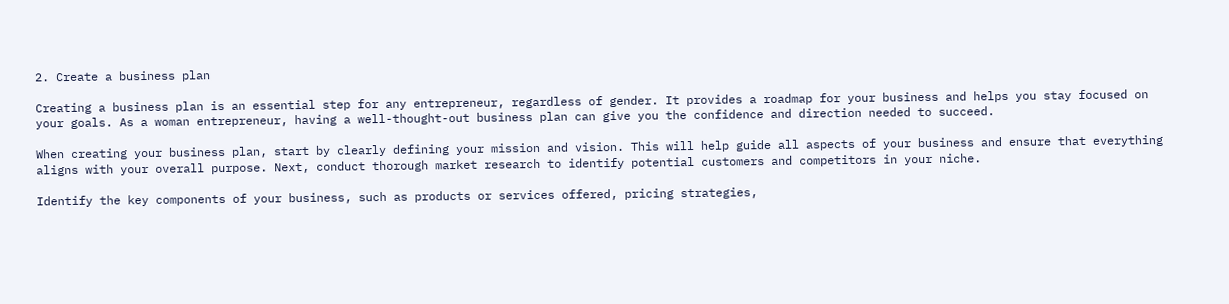2. Create a business plan

Creating a business plan is an essential step for any entrepreneur, regardless of gender. It provides a roadmap for your business and helps you stay focused on your goals. As a woman entrepreneur, having a well-thought-out business plan can give you the confidence and direction needed to succeed.

When creating your business plan, start by clearly defining your mission and vision. This will help guide all aspects of your business and ensure that everything aligns with your overall purpose. Next, conduct thorough market research to identify potential customers and competitors in your niche.

Identify the key components of your business, such as products or services offered, pricing strategies,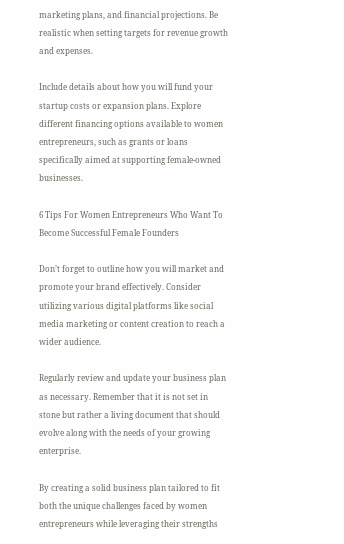marketing plans, and financial projections. Be realistic when setting targets for revenue growth and expenses.

Include details about how you will fund your startup costs or expansion plans. Explore different financing options available to women entrepreneurs, such as grants or loans specifically aimed at supporting female-owned businesses.

6 Tips For Women Entrepreneurs Who Want To Become Successful Female Founders

Don’t forget to outline how you will market and promote your brand effectively. Consider utilizing various digital platforms like social media marketing or content creation to reach a wider audience.

Regularly review and update your business plan as necessary. Remember that it is not set in stone but rather a living document that should evolve along with the needs of your growing enterprise.

By creating a solid business plan tailored to fit both the unique challenges faced by women entrepreneurs while leveraging their strengths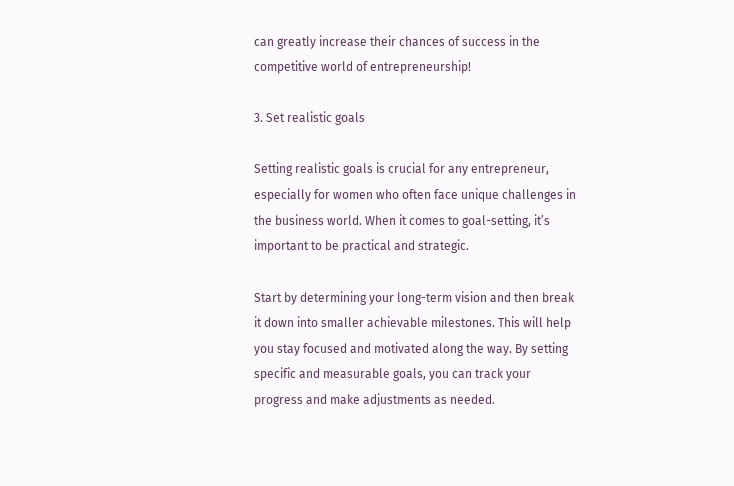can greatly increase their chances of success in the competitive world of entrepreneurship!

3. Set realistic goals

Setting realistic goals is crucial for any entrepreneur, especially for women who often face unique challenges in the business world. When it comes to goal-setting, it’s important to be practical and strategic.

Start by determining your long-term vision and then break it down into smaller achievable milestones. This will help you stay focused and motivated along the way. By setting specific and measurable goals, you can track your progress and make adjustments as needed.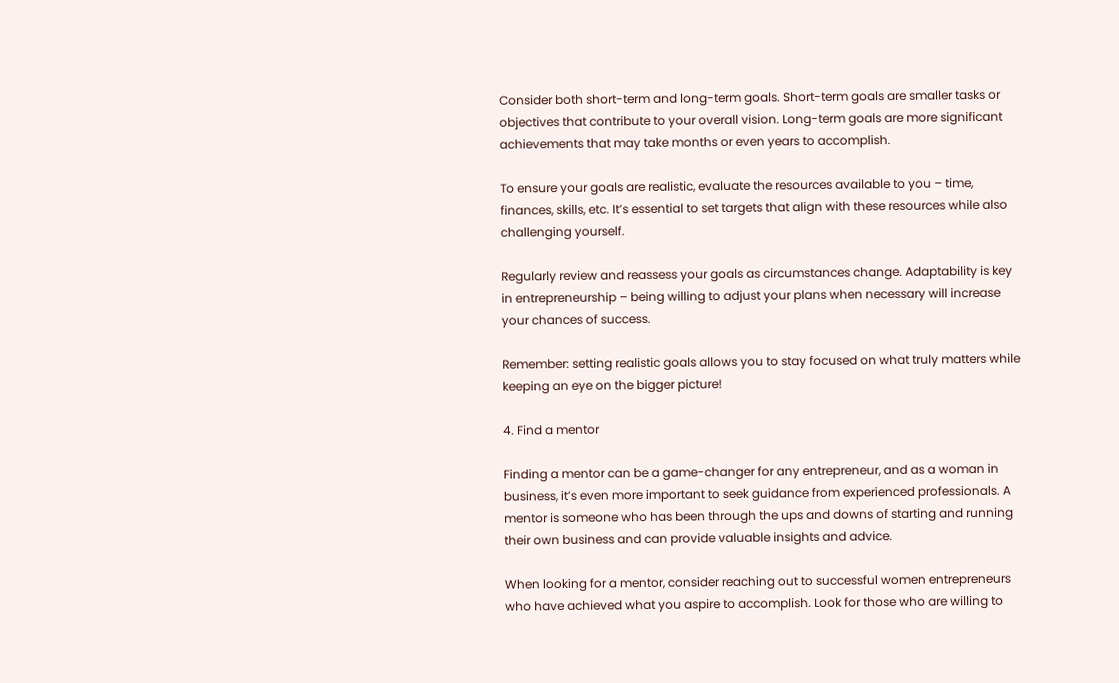Consider both short-term and long-term goals. Short-term goals are smaller tasks or objectives that contribute to your overall vision. Long-term goals are more significant achievements that may take months or even years to accomplish.

To ensure your goals are realistic, evaluate the resources available to you – time, finances, skills, etc. It’s essential to set targets that align with these resources while also challenging yourself.

Regularly review and reassess your goals as circumstances change. Adaptability is key in entrepreneurship – being willing to adjust your plans when necessary will increase your chances of success.

Remember: setting realistic goals allows you to stay focused on what truly matters while keeping an eye on the bigger picture!

4. Find a mentor

Finding a mentor can be a game-changer for any entrepreneur, and as a woman in business, it’s even more important to seek guidance from experienced professionals. A mentor is someone who has been through the ups and downs of starting and running their own business and can provide valuable insights and advice.

When looking for a mentor, consider reaching out to successful women entrepreneurs who have achieved what you aspire to accomplish. Look for those who are willing to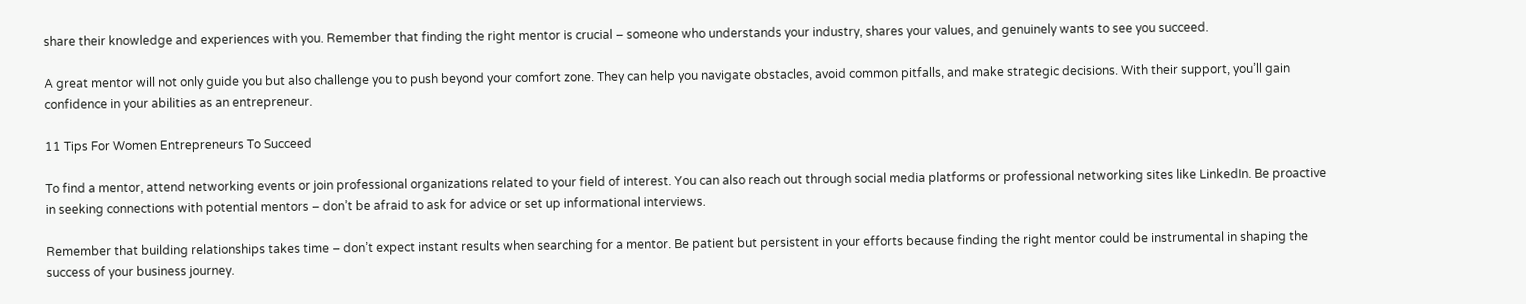share their knowledge and experiences with you. Remember that finding the right mentor is crucial – someone who understands your industry, shares your values, and genuinely wants to see you succeed.

A great mentor will not only guide you but also challenge you to push beyond your comfort zone. They can help you navigate obstacles, avoid common pitfalls, and make strategic decisions. With their support, you’ll gain confidence in your abilities as an entrepreneur.

11 Tips For Women Entrepreneurs To Succeed

To find a mentor, attend networking events or join professional organizations related to your field of interest. You can also reach out through social media platforms or professional networking sites like LinkedIn. Be proactive in seeking connections with potential mentors – don’t be afraid to ask for advice or set up informational interviews.

Remember that building relationships takes time – don’t expect instant results when searching for a mentor. Be patient but persistent in your efforts because finding the right mentor could be instrumental in shaping the success of your business journey.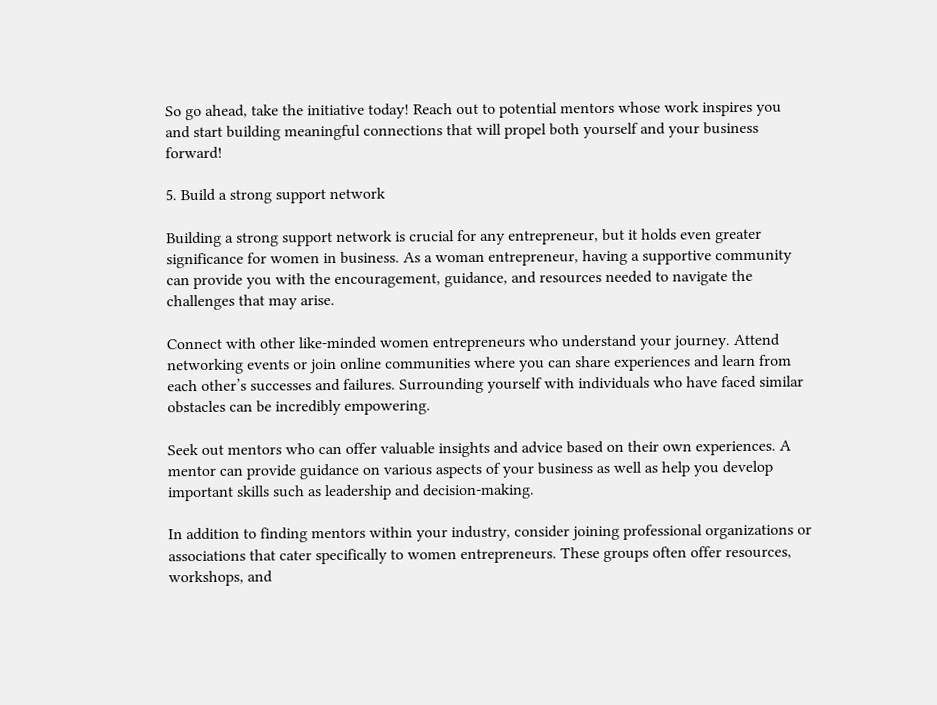So go ahead, take the initiative today! Reach out to potential mentors whose work inspires you and start building meaningful connections that will propel both yourself and your business forward!

5. Build a strong support network

Building a strong support network is crucial for any entrepreneur, but it holds even greater significance for women in business. As a woman entrepreneur, having a supportive community can provide you with the encouragement, guidance, and resources needed to navigate the challenges that may arise.

Connect with other like-minded women entrepreneurs who understand your journey. Attend networking events or join online communities where you can share experiences and learn from each other’s successes and failures. Surrounding yourself with individuals who have faced similar obstacles can be incredibly empowering.

Seek out mentors who can offer valuable insights and advice based on their own experiences. A mentor can provide guidance on various aspects of your business as well as help you develop important skills such as leadership and decision-making.

In addition to finding mentors within your industry, consider joining professional organizations or associations that cater specifically to women entrepreneurs. These groups often offer resources, workshops, and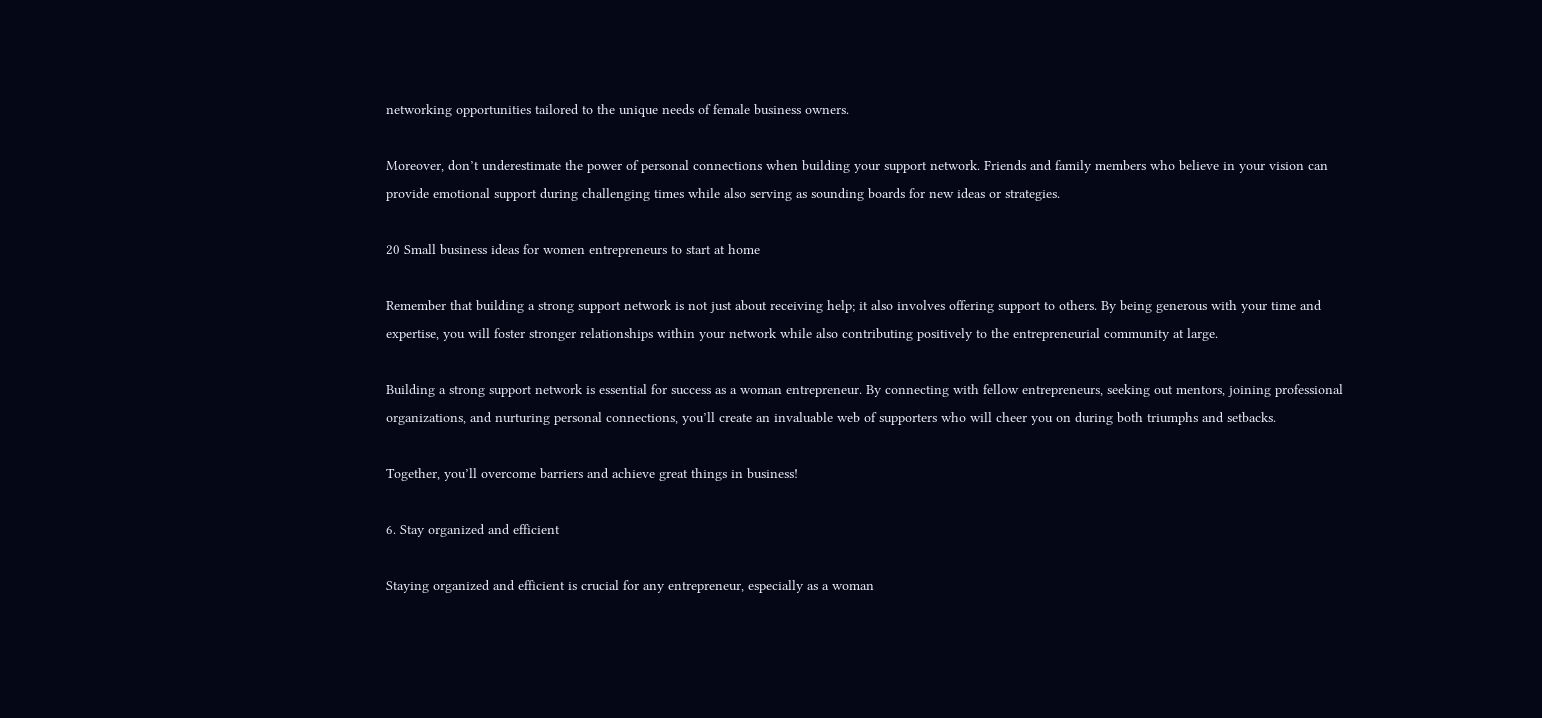networking opportunities tailored to the unique needs of female business owners.

Moreover, don’t underestimate the power of personal connections when building your support network. Friends and family members who believe in your vision can provide emotional support during challenging times while also serving as sounding boards for new ideas or strategies.

20 Small business ideas for women entrepreneurs to start at home

Remember that building a strong support network is not just about receiving help; it also involves offering support to others. By being generous with your time and expertise, you will foster stronger relationships within your network while also contributing positively to the entrepreneurial community at large.

Building a strong support network is essential for success as a woman entrepreneur. By connecting with fellow entrepreneurs, seeking out mentors, joining professional organizations, and nurturing personal connections, you’ll create an invaluable web of supporters who will cheer you on during both triumphs and setbacks.

Together, you’ll overcome barriers and achieve great things in business!

6. Stay organized and efficient

Staying organized and efficient is crucial for any entrepreneur, especially as a woman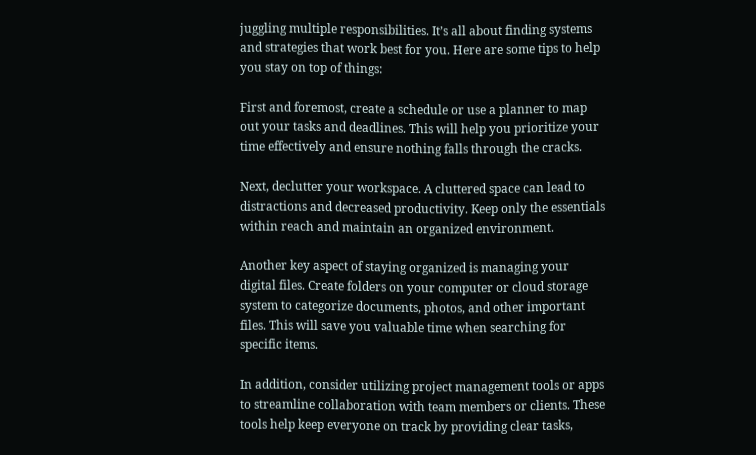juggling multiple responsibilities. It’s all about finding systems and strategies that work best for you. Here are some tips to help you stay on top of things:

First and foremost, create a schedule or use a planner to map out your tasks and deadlines. This will help you prioritize your time effectively and ensure nothing falls through the cracks.

Next, declutter your workspace. A cluttered space can lead to distractions and decreased productivity. Keep only the essentials within reach and maintain an organized environment.

Another key aspect of staying organized is managing your digital files. Create folders on your computer or cloud storage system to categorize documents, photos, and other important files. This will save you valuable time when searching for specific items.

In addition, consider utilizing project management tools or apps to streamline collaboration with team members or clients. These tools help keep everyone on track by providing clear tasks,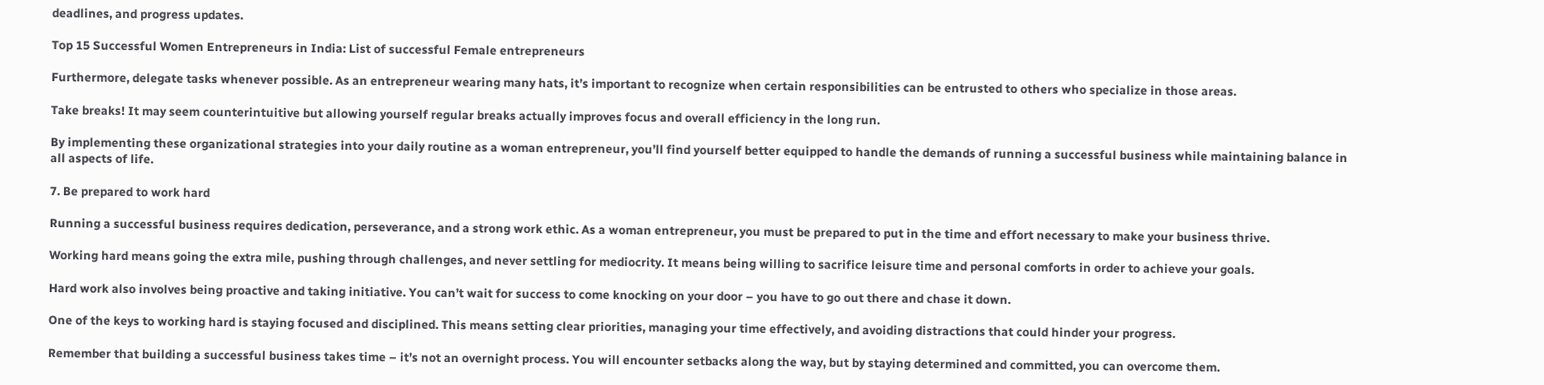deadlines, and progress updates.

Top 15 Successful Women Entrepreneurs in India: List of successful Female entrepreneurs

Furthermore, delegate tasks whenever possible. As an entrepreneur wearing many hats, it’s important to recognize when certain responsibilities can be entrusted to others who specialize in those areas.

Take breaks! It may seem counterintuitive but allowing yourself regular breaks actually improves focus and overall efficiency in the long run.

By implementing these organizational strategies into your daily routine as a woman entrepreneur, you’ll find yourself better equipped to handle the demands of running a successful business while maintaining balance in all aspects of life.

7. Be prepared to work hard

Running a successful business requires dedication, perseverance, and a strong work ethic. As a woman entrepreneur, you must be prepared to put in the time and effort necessary to make your business thrive.

Working hard means going the extra mile, pushing through challenges, and never settling for mediocrity. It means being willing to sacrifice leisure time and personal comforts in order to achieve your goals.

Hard work also involves being proactive and taking initiative. You can’t wait for success to come knocking on your door – you have to go out there and chase it down.

One of the keys to working hard is staying focused and disciplined. This means setting clear priorities, managing your time effectively, and avoiding distractions that could hinder your progress.

Remember that building a successful business takes time – it’s not an overnight process. You will encounter setbacks along the way, but by staying determined and committed, you can overcome them.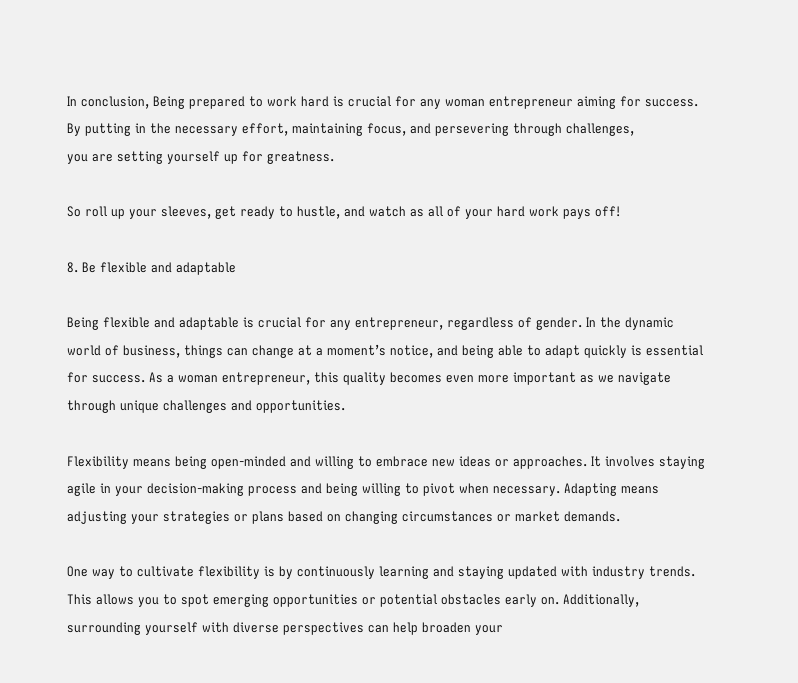In conclusion, Being prepared to work hard is crucial for any woman entrepreneur aiming for success. By putting in the necessary effort, maintaining focus, and persevering through challenges,
you are setting yourself up for greatness.

So roll up your sleeves, get ready to hustle, and watch as all of your hard work pays off!

8. Be flexible and adaptable

Being flexible and adaptable is crucial for any entrepreneur, regardless of gender. In the dynamic world of business, things can change at a moment’s notice, and being able to adapt quickly is essential for success. As a woman entrepreneur, this quality becomes even more important as we navigate through unique challenges and opportunities.

Flexibility means being open-minded and willing to embrace new ideas or approaches. It involves staying agile in your decision-making process and being willing to pivot when necessary. Adapting means adjusting your strategies or plans based on changing circumstances or market demands.

One way to cultivate flexibility is by continuously learning and staying updated with industry trends. This allows you to spot emerging opportunities or potential obstacles early on. Additionally, surrounding yourself with diverse perspectives can help broaden your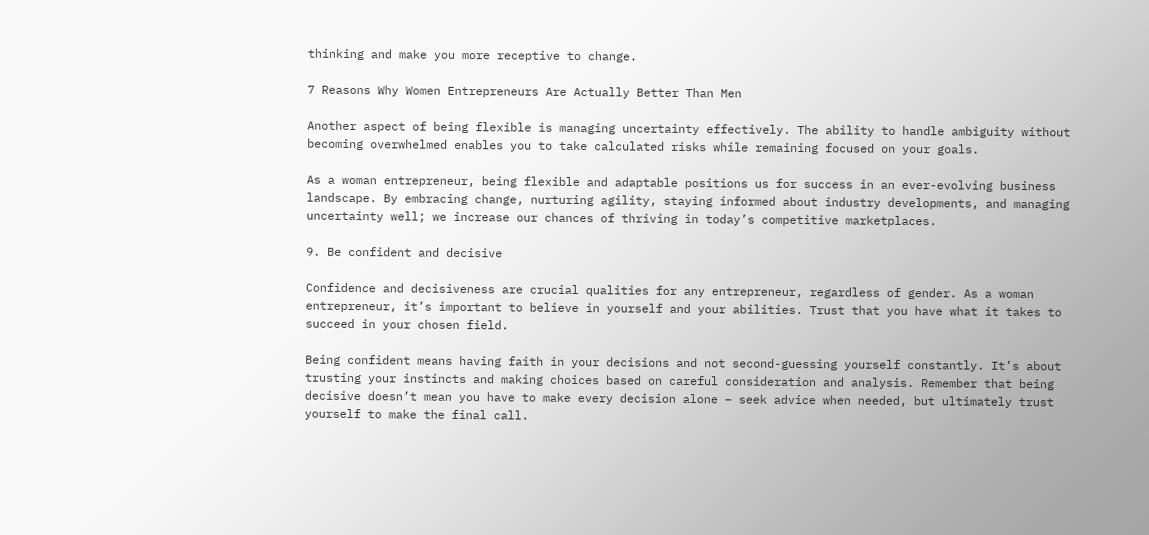thinking and make you more receptive to change.

7 Reasons Why Women Entrepreneurs Are Actually Better Than Men

Another aspect of being flexible is managing uncertainty effectively. The ability to handle ambiguity without becoming overwhelmed enables you to take calculated risks while remaining focused on your goals.

As a woman entrepreneur, being flexible and adaptable positions us for success in an ever-evolving business landscape. By embracing change, nurturing agility, staying informed about industry developments, and managing uncertainty well; we increase our chances of thriving in today’s competitive marketplaces.

9. Be confident and decisive

Confidence and decisiveness are crucial qualities for any entrepreneur, regardless of gender. As a woman entrepreneur, it’s important to believe in yourself and your abilities. Trust that you have what it takes to succeed in your chosen field.

Being confident means having faith in your decisions and not second-guessing yourself constantly. It’s about trusting your instincts and making choices based on careful consideration and analysis. Remember that being decisive doesn’t mean you have to make every decision alone – seek advice when needed, but ultimately trust yourself to make the final call.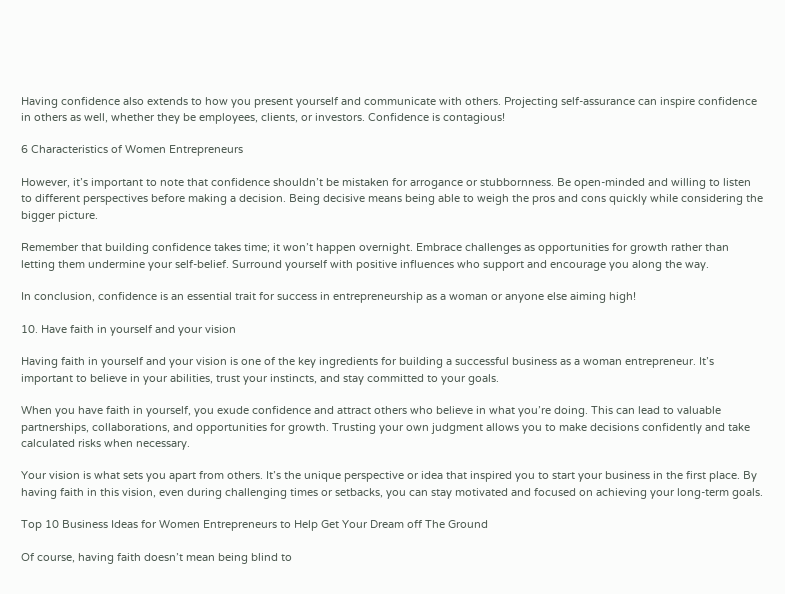Having confidence also extends to how you present yourself and communicate with others. Projecting self-assurance can inspire confidence in others as well, whether they be employees, clients, or investors. Confidence is contagious!

6 Characteristics of Women Entrepreneurs

However, it’s important to note that confidence shouldn’t be mistaken for arrogance or stubbornness. Be open-minded and willing to listen to different perspectives before making a decision. Being decisive means being able to weigh the pros and cons quickly while considering the bigger picture.

Remember that building confidence takes time; it won’t happen overnight. Embrace challenges as opportunities for growth rather than letting them undermine your self-belief. Surround yourself with positive influences who support and encourage you along the way.

In conclusion, confidence is an essential trait for success in entrepreneurship as a woman or anyone else aiming high!

10. Have faith in yourself and your vision

Having faith in yourself and your vision is one of the key ingredients for building a successful business as a woman entrepreneur. It’s important to believe in your abilities, trust your instincts, and stay committed to your goals.

When you have faith in yourself, you exude confidence and attract others who believe in what you’re doing. This can lead to valuable partnerships, collaborations, and opportunities for growth. Trusting your own judgment allows you to make decisions confidently and take calculated risks when necessary.

Your vision is what sets you apart from others. It’s the unique perspective or idea that inspired you to start your business in the first place. By having faith in this vision, even during challenging times or setbacks, you can stay motivated and focused on achieving your long-term goals.

Top 10 Business Ideas for Women Entrepreneurs to Help Get Your Dream off The Ground

Of course, having faith doesn’t mean being blind to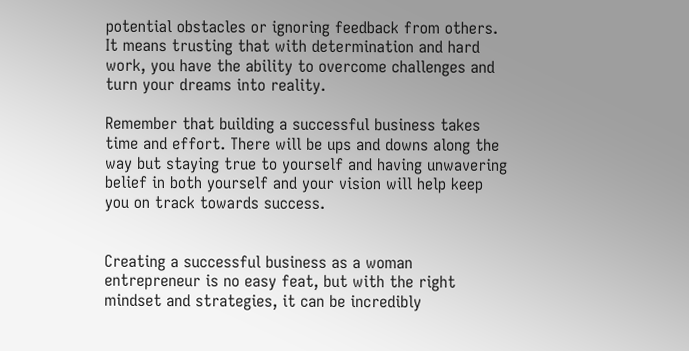potential obstacles or ignoring feedback from others. It means trusting that with determination and hard work, you have the ability to overcome challenges and turn your dreams into reality.

Remember that building a successful business takes time and effort. There will be ups and downs along the way but staying true to yourself and having unwavering belief in both yourself and your vision will help keep you on track towards success.


Creating a successful business as a woman entrepreneur is no easy feat, but with the right mindset and strategies, it can be incredibly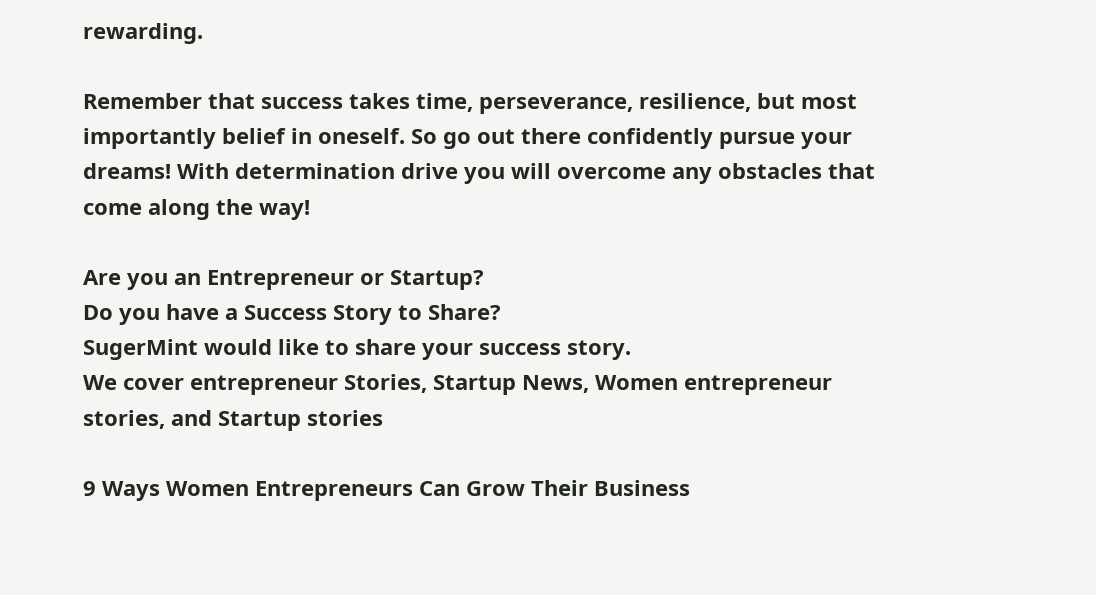rewarding.

Remember that success takes time, perseverance, resilience, but most importantly belief in oneself. So go out there confidently pursue your dreams! With determination drive you will overcome any obstacles that come along the way!

Are you an Entrepreneur or Startup?
Do you have a Success Story to Share?
SugerMint would like to share your success story.
We cover entrepreneur Stories, Startup News, Women entrepreneur stories, and Startup stories

9 Ways Women Entrepreneurs Can Grow Their Business